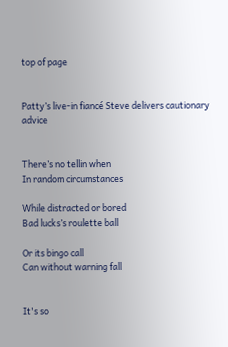top of page


Patty’s live-in fiancé Steve delivers cautionary advice


There’s no tellin when
In random circumstances

While distracted or bored
Bad lucks’s roulette ball

Or its bingo call
Can without warning fall


It's so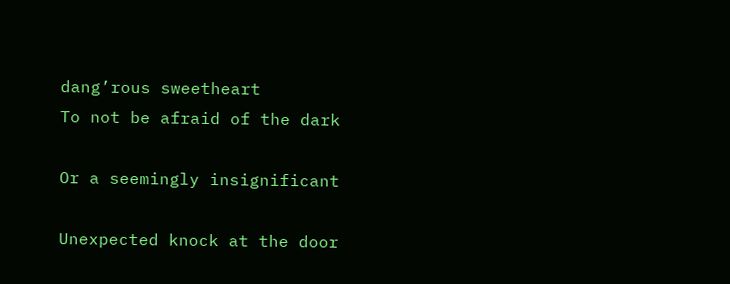dang’rous sweetheart
To not be afraid of the dark

Or a seemingly insignificant

Unexpected knock at the door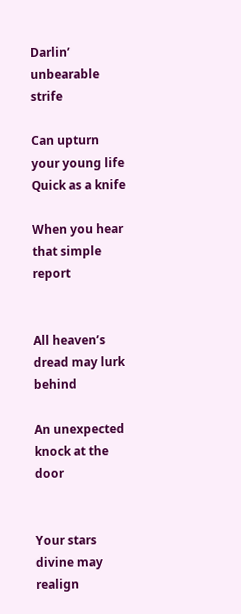Darlin’ unbearable strife

Can upturn your young life
Quick as a knife

When you hear that simple report


All heaven’s dread may lurk behind

An unexpected knock at the door


Your stars divine may realign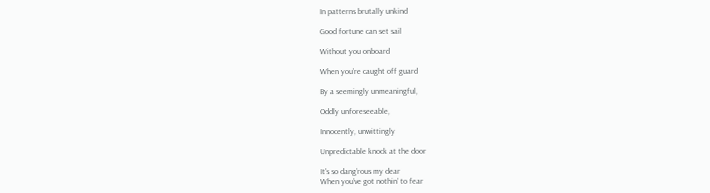In patterns brutally unkind

Good fortune can set sail

Without you onboard

When you’re caught off guard

By a seemingly unmeaningful,

Oddly unforeseeable,

Innocently, unwittingly

Unpredictable knock at the door

It's so dang’rous my dear
When you’ve got nothin’ to fear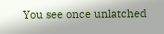You see once unlatched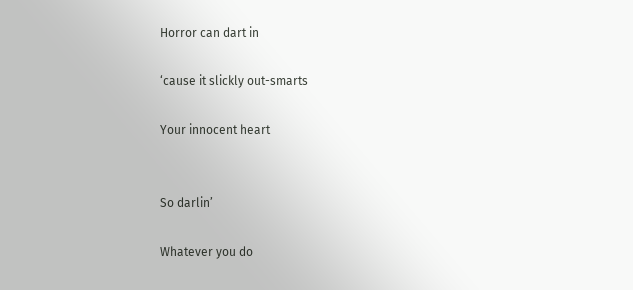Horror can dart in

‘cause it slickly out-smarts

Your innocent heart


So darlin’

Whatever you do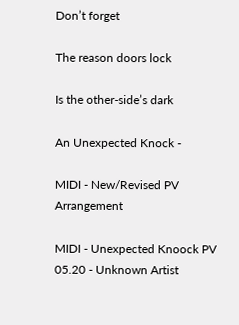Don’t forget

The reason doors lock

Is the other-side’s dark

An Unexpected Knock -

MIDI - New/Revised PV Arrangement

MIDI - Unexpected Knoock PV 05.20 - Unknown Artist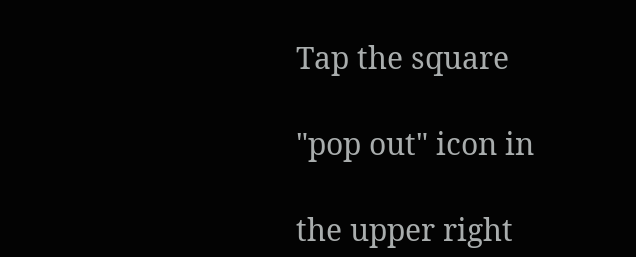Tap the square

"pop out" icon in

the upper right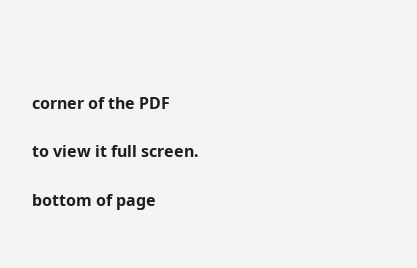corner of the PDF

to view it full screen.

bottom of page